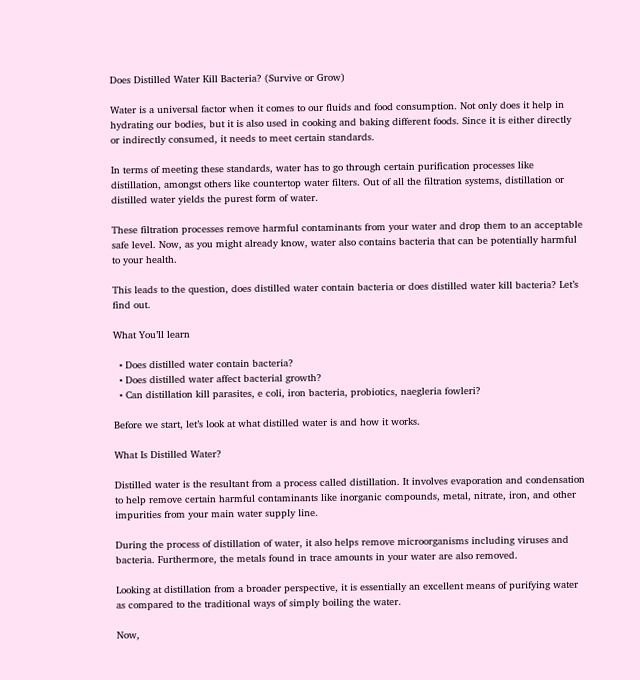Does Distilled Water Kill Bacteria? (Survive or Grow)

Water is a universal factor when it comes to our fluids and food consumption. Not only does it help in hydrating our bodies, but it is also used in cooking and baking different foods. Since it is either directly or indirectly consumed, it needs to meet certain standards.

In terms of meeting these standards, water has to go through certain purification processes like distillation, amongst others like countertop water filters. Out of all the filtration systems, distillation or distilled water yields the purest form of water.

These filtration processes remove harmful contaminants from your water and drop them to an acceptable safe level. Now, as you might already know, water also contains bacteria that can be potentially harmful to your health.

This leads to the question, does distilled water contain bacteria or does distilled water kill bacteria? Let’s find out.

What You’ll learn

  • Does distilled water contain bacteria?
  • Does distilled water affect bacterial growth?
  • Can distillation kill parasites, e coli, iron bacteria, probiotics, naegleria fowleri?

Before we start, let’s look at what distilled water is and how it works.

What Is Distilled Water?

Distilled water is the resultant from a process called distillation. It involves evaporation and condensation to help remove certain harmful contaminants like inorganic compounds, metal, nitrate, iron, and other impurities from your main water supply line.

During the process of distillation of water, it also helps remove microorganisms including viruses and bacteria. Furthermore, the metals found in trace amounts in your water are also removed.

Looking at distillation from a broader perspective, it is essentially an excellent means of purifying water as compared to the traditional ways of simply boiling the water.

Now,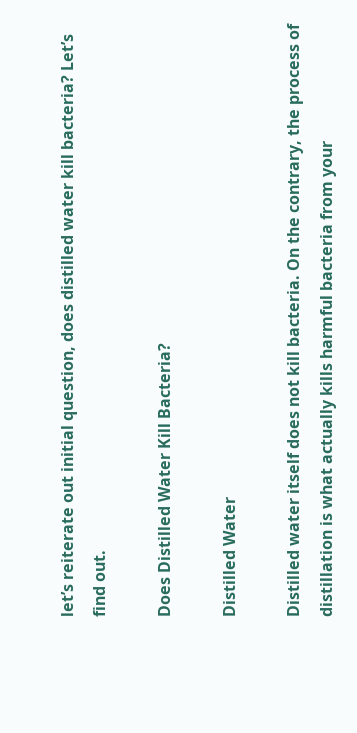let’s reiterate out initial question, does distilled water kill bacteria? Let’s find out.

Does Distilled Water Kill Bacteria?

Distilled Water

Distilled water itself does not kill bacteria. On the contrary, the process of distillation is what actually kills harmful bacteria from your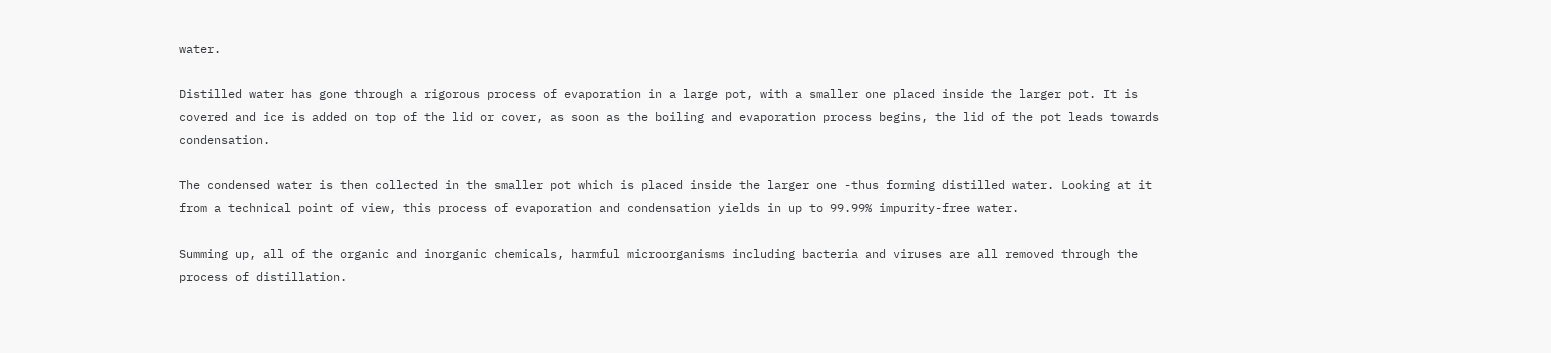water.

Distilled water has gone through a rigorous process of evaporation in a large pot, with a smaller one placed inside the larger pot. It is covered and ice is added on top of the lid or cover, as soon as the boiling and evaporation process begins, the lid of the pot leads towards condensation.

The condensed water is then collected in the smaller pot which is placed inside the larger one -thus forming distilled water. Looking at it from a technical point of view, this process of evaporation and condensation yields in up to 99.99% impurity-free water.

Summing up, all of the organic and inorganic chemicals, harmful microorganisms including bacteria and viruses are all removed through the process of distillation.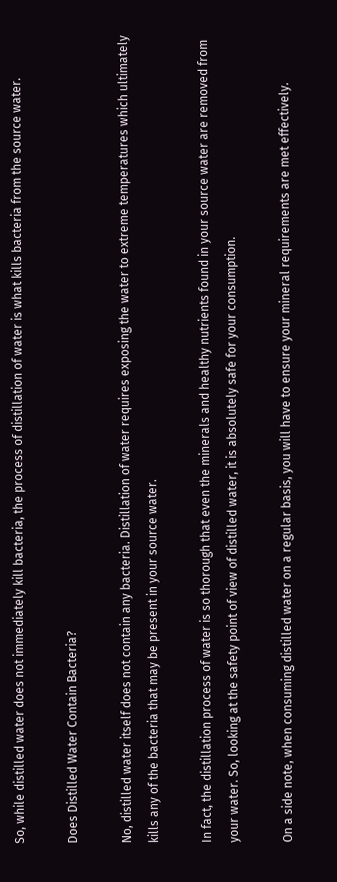So, while distilled water does not immediately kill bacteria, the process of distillation of water is what kills bacteria from the source water.

Does Distilled Water Contain Bacteria?

No, distilled water itself does not contain any bacteria. Distillation of water requires exposing the water to extreme temperatures which ultimately kills any of the bacteria that may be present in your source water.

In fact, the distillation process of water is so thorough that even the minerals and healthy nutrients found in your source water are removed from your water. So, looking at the safety point of view of distilled water, it is absolutely safe for your consumption.

On a side note, when consuming distilled water on a regular basis, you will have to ensure your mineral requirements are met effectively.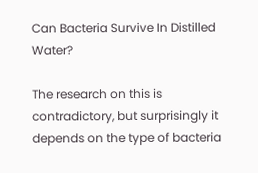Can Bacteria Survive In Distilled Water?

The research on this is contradictory, but surprisingly it depends on the type of bacteria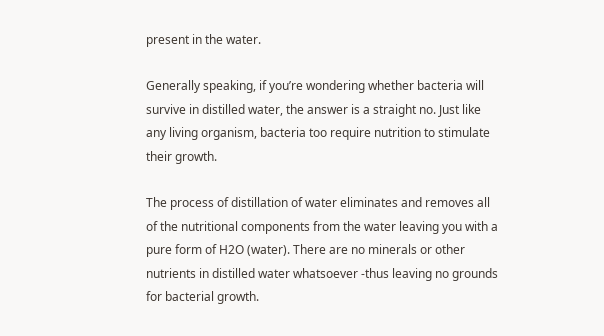present in the water.

Generally speaking, if you’re wondering whether bacteria will survive in distilled water, the answer is a straight no. Just like any living organism, bacteria too require nutrition to stimulate their growth.

The process of distillation of water eliminates and removes all of the nutritional components from the water leaving you with a pure form of H2O (water). There are no minerals or other nutrients in distilled water whatsoever -thus leaving no grounds for bacterial growth.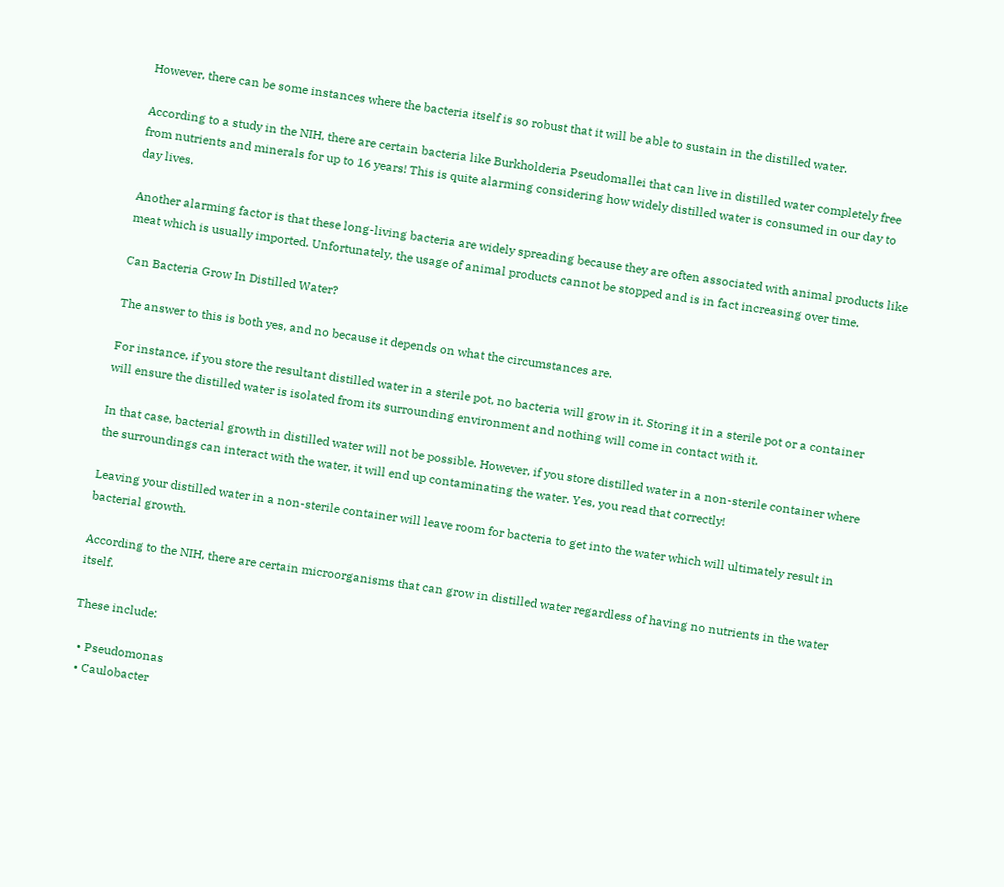However, there can be some instances where the bacteria itself is so robust that it will be able to sustain in the distilled water.

According to a study in the NIH, there are certain bacteria like Burkholderia Pseudomallei that can live in distilled water completely free from nutrients and minerals for up to 16 years! This is quite alarming considering how widely distilled water is consumed in our day to day lives.

Another alarming factor is that these long-living bacteria are widely spreading because they are often associated with animal products like meat which is usually imported. Unfortunately, the usage of animal products cannot be stopped and is in fact increasing over time.

Can Bacteria Grow In Distilled Water?

The answer to this is both yes, and no because it depends on what the circumstances are.

For instance, if you store the resultant distilled water in a sterile pot, no bacteria will grow in it. Storing it in a sterile pot or a container will ensure the distilled water is isolated from its surrounding environment and nothing will come in contact with it.

In that case, bacterial growth in distilled water will not be possible. However, if you store distilled water in a non-sterile container where the surroundings can interact with the water, it will end up contaminating the water. Yes, you read that correctly!

Leaving your distilled water in a non-sterile container will leave room for bacteria to get into the water which will ultimately result in bacterial growth.

According to the NIH, there are certain microorganisms that can grow in distilled water regardless of having no nutrients in the water itself.

These include:

  • Pseudomonas
  • Caulobacter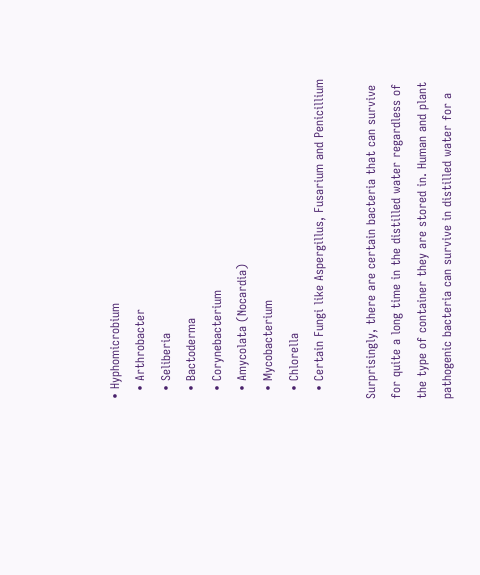• Hyphomicrobium
  • Arthrobacter
  • Seliberia
  • Bactoderma
  • Corynebacterium
  • Amycolata (Nocardia)
  • Mycobacterium
  • Chlorella
  • Certain Fungi like Aspergillus, Fusarium and Penicillium

Surprisingly, there are certain bacteria that can survive for quite a long time in the distilled water regardless of the type of container they are stored in. Human and plant pathogenic bacteria can survive in distilled water for a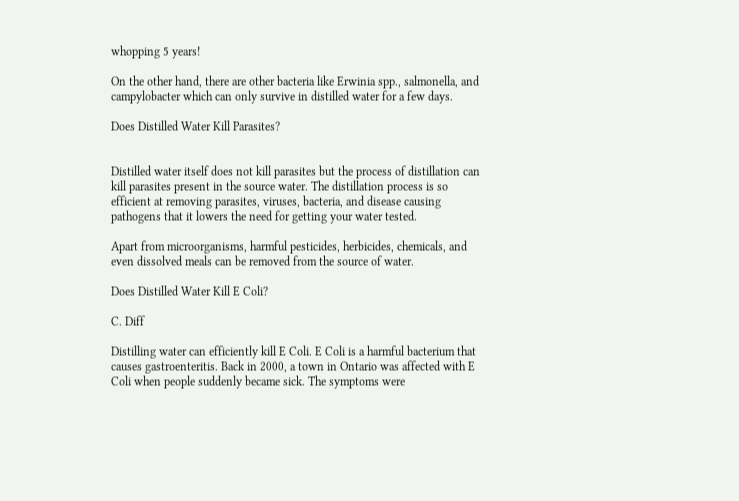whopping 5 years!

On the other hand, there are other bacteria like Erwinia spp., salmonella, and campylobacter which can only survive in distilled water for a few days.

Does Distilled Water Kill Parasites?


Distilled water itself does not kill parasites but the process of distillation can kill parasites present in the source water. The distillation process is so efficient at removing parasites, viruses, bacteria, and disease causing pathogens that it lowers the need for getting your water tested.

Apart from microorganisms, harmful pesticides, herbicides, chemicals, and even dissolved meals can be removed from the source of water.

Does Distilled Water Kill E Coli?

C. Diff

Distilling water can efficiently kill E Coli. E Coli is a harmful bacterium that causes gastroenteritis. Back in 2000, a town in Ontario was affected with E Coli when people suddenly became sick. The symptoms were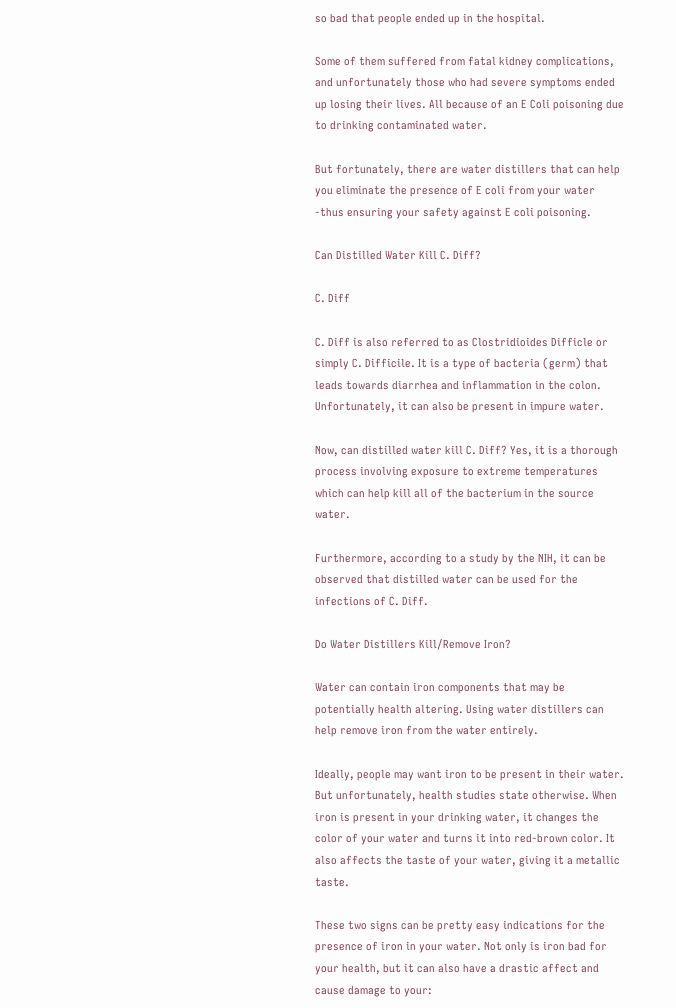so bad that people ended up in the hospital.

Some of them suffered from fatal kidney complications, and unfortunately those who had severe symptoms ended up losing their lives. All because of an E Coli poisoning due to drinking contaminated water.

But fortunately, there are water distillers that can help you eliminate the presence of E coli from your water -thus ensuring your safety against E coli poisoning.

Can Distilled Water Kill C. Diff?

C. Diff

C. Diff is also referred to as Clostridioides Difficle or simply C. Difficile. It is a type of bacteria (germ) that leads towards diarrhea and inflammation in the colon. Unfortunately, it can also be present in impure water.

Now, can distilled water kill C. Diff? Yes, it is a thorough process involving exposure to extreme temperatures which can help kill all of the bacterium in the source water.

Furthermore, according to a study by the NIH, it can be observed that distilled water can be used for the infections of C. Diff.

Do Water Distillers Kill/Remove Iron?

Water can contain iron components that may be potentially health altering. Using water distillers can help remove iron from the water entirely.

Ideally, people may want iron to be present in their water. But unfortunately, health studies state otherwise. When iron is present in your drinking water, it changes the color of your water and turns it into red-brown color. It also affects the taste of your water, giving it a metallic taste.

These two signs can be pretty easy indications for the presence of iron in your water. Not only is iron bad for your health, but it can also have a drastic affect and cause damage to your: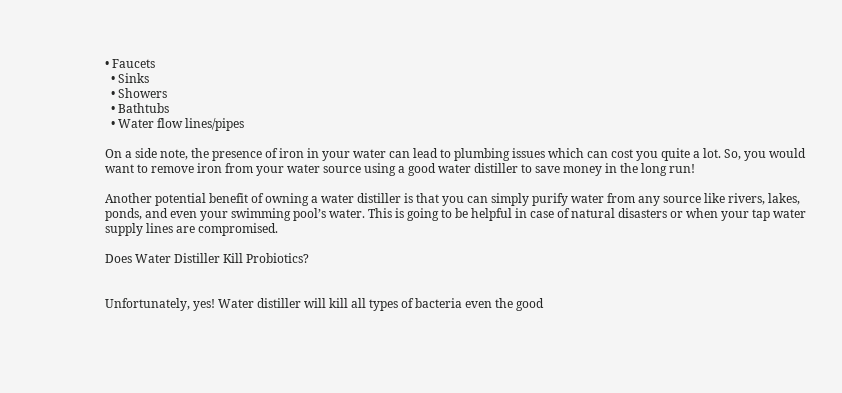• Faucets
  • Sinks
  • Showers
  • Bathtubs
  • Water flow lines/pipes

On a side note, the presence of iron in your water can lead to plumbing issues which can cost you quite a lot. So, you would want to remove iron from your water source using a good water distiller to save money in the long run!

Another potential benefit of owning a water distiller is that you can simply purify water from any source like rivers, lakes, ponds, and even your swimming pool’s water. This is going to be helpful in case of natural disasters or when your tap water supply lines are compromised.

Does Water Distiller Kill Probiotics?


Unfortunately, yes! Water distiller will kill all types of bacteria even the good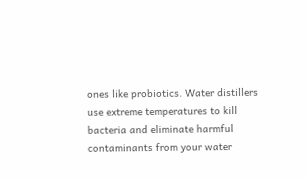ones like probiotics. Water distillers use extreme temperatures to kill bacteria and eliminate harmful contaminants from your water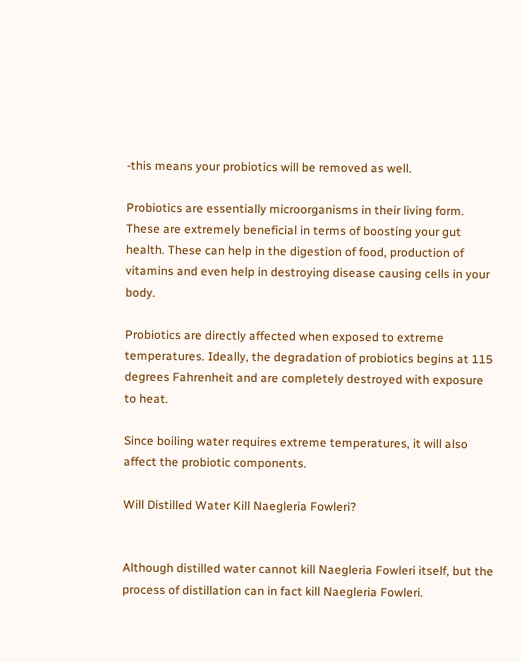-this means your probiotics will be removed as well.

Probiotics are essentially microorganisms in their living form. These are extremely beneficial in terms of boosting your gut health. These can help in the digestion of food, production of vitamins and even help in destroying disease causing cells in your body.

Probiotics are directly affected when exposed to extreme temperatures. Ideally, the degradation of probiotics begins at 115 degrees Fahrenheit and are completely destroyed with exposure to heat.

Since boiling water requires extreme temperatures, it will also affect the probiotic components.

Will Distilled Water Kill Naegleria Fowleri?


Although distilled water cannot kill Naegleria Fowleri itself, but the process of distillation can in fact kill Naegleria Fowleri.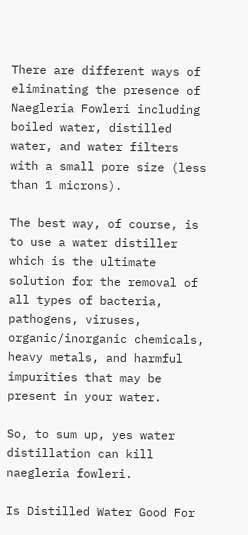There are different ways of eliminating the presence of Naegleria Fowleri including boiled water, distilled water, and water filters with a small pore size (less than 1 microns).

The best way, of course, is to use a water distiller which is the ultimate solution for the removal of all types of bacteria, pathogens, viruses, organic/inorganic chemicals, heavy metals, and harmful impurities that may be present in your water.

So, to sum up, yes water distillation can kill naegleria fowleri.

Is Distilled Water Good For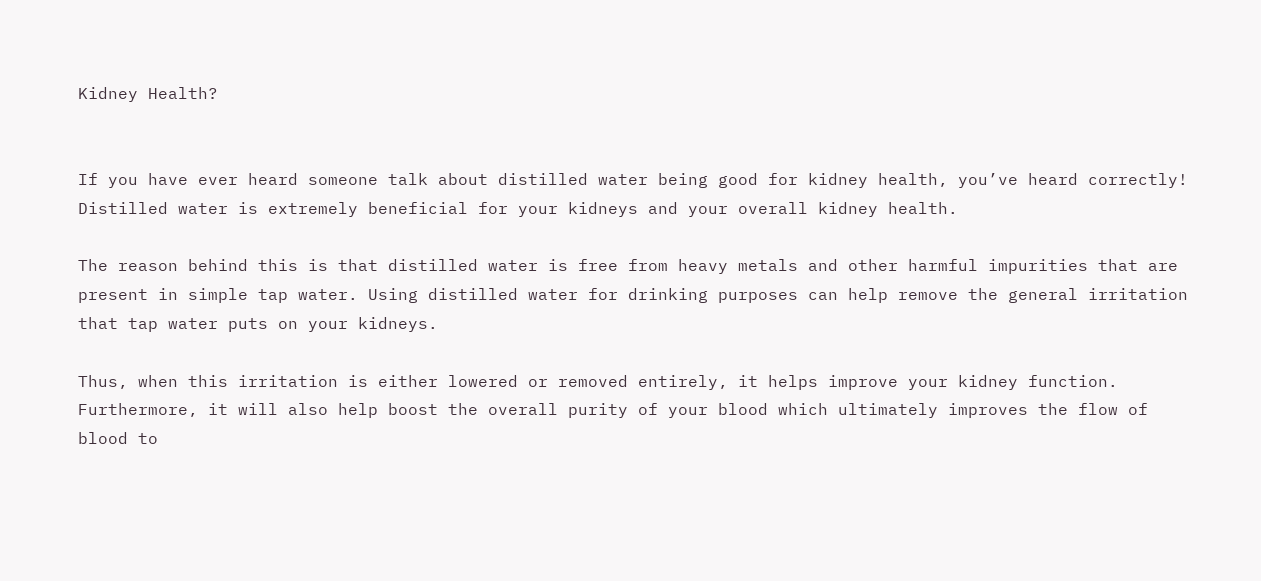Kidney Health?


If you have ever heard someone talk about distilled water being good for kidney health, you’ve heard correctly! Distilled water is extremely beneficial for your kidneys and your overall kidney health.

The reason behind this is that distilled water is free from heavy metals and other harmful impurities that are present in simple tap water. Using distilled water for drinking purposes can help remove the general irritation that tap water puts on your kidneys.

Thus, when this irritation is either lowered or removed entirely, it helps improve your kidney function. Furthermore, it will also help boost the overall purity of your blood which ultimately improves the flow of blood to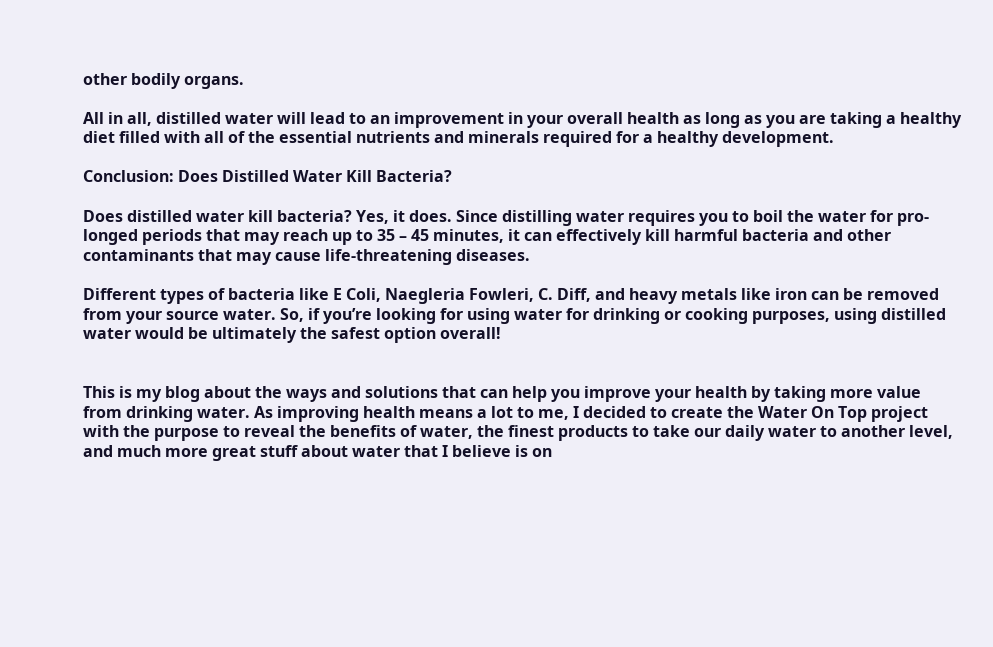other bodily organs.

All in all, distilled water will lead to an improvement in your overall health as long as you are taking a healthy diet filled with all of the essential nutrients and minerals required for a healthy development.

Conclusion: Does Distilled Water Kill Bacteria?

Does distilled water kill bacteria? Yes, it does. Since distilling water requires you to boil the water for pro-longed periods that may reach up to 35 – 45 minutes, it can effectively kill harmful bacteria and other contaminants that may cause life-threatening diseases.

Different types of bacteria like E Coli, Naegleria Fowleri, C. Diff, and heavy metals like iron can be removed from your source water. So, if you’re looking for using water for drinking or cooking purposes, using distilled water would be ultimately the safest option overall!


This is my blog about the ways and solutions that can help you improve your health by taking more value from drinking water. As improving health means a lot to me, I decided to create the Water On Top project with the purpose to reveal the benefits of water, the finest products to take our daily water to another level, and much more great stuff about water that I believe is on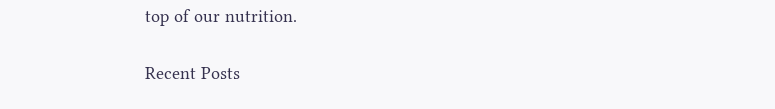top of our nutrition.

Recent Posts